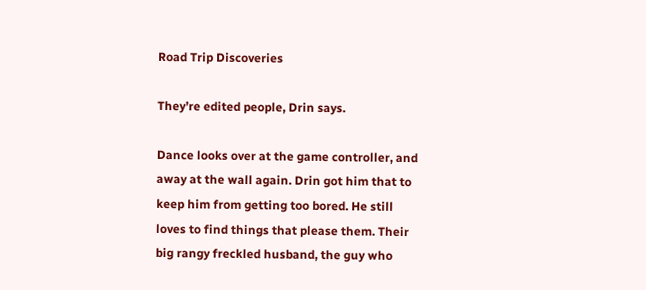Road Trip Discoveries

They’re edited people, Drin says.

Dance looks over at the game controller, and away at the wall again. Drin got him that to keep him from getting too bored. He still loves to find things that please them. Their big rangy freckled husband, the guy who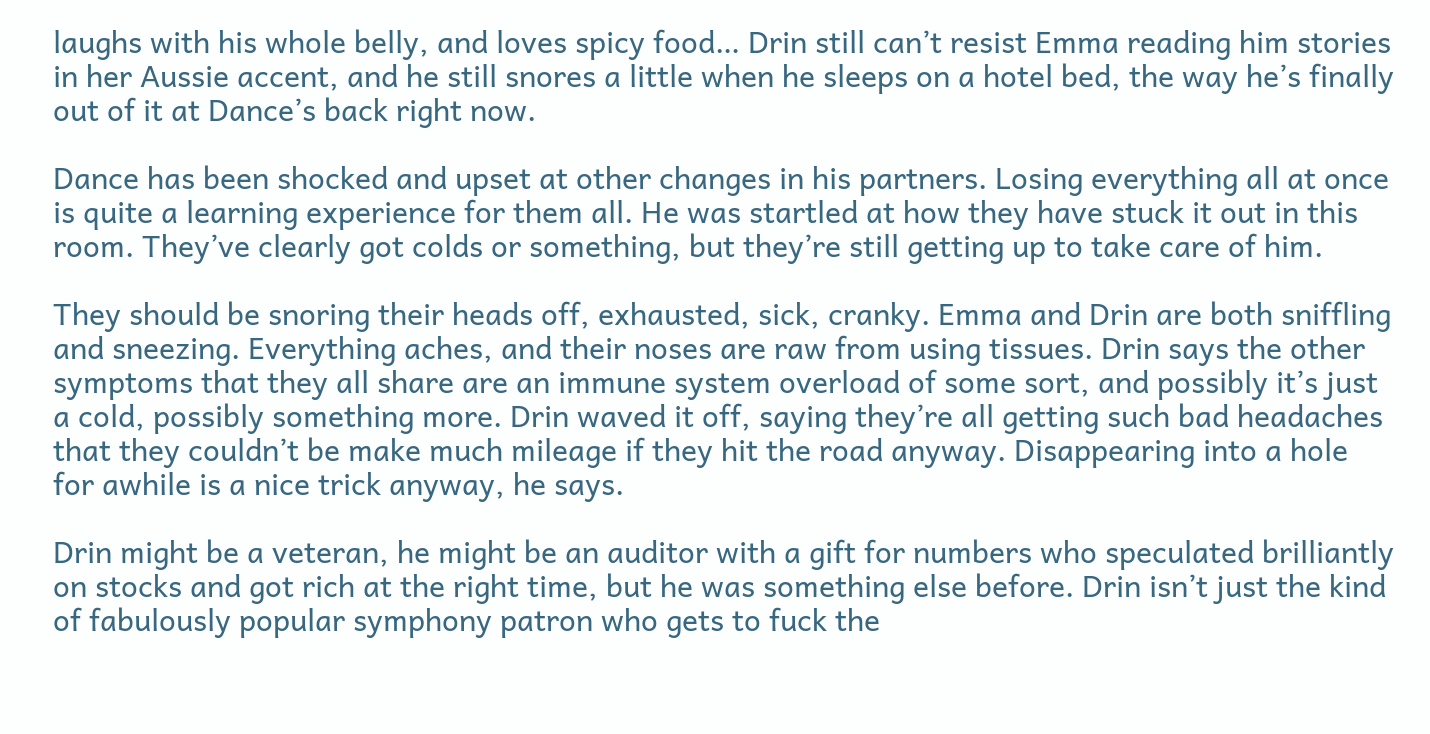laughs with his whole belly, and loves spicy food… Drin still can’t resist Emma reading him stories in her Aussie accent, and he still snores a little when he sleeps on a hotel bed, the way he’s finally out of it at Dance’s back right now.

Dance has been shocked and upset at other changes in his partners. Losing everything all at once is quite a learning experience for them all. He was startled at how they have stuck it out in this room. They’ve clearly got colds or something, but they’re still getting up to take care of him.

They should be snoring their heads off, exhausted, sick, cranky. Emma and Drin are both sniffling and sneezing. Everything aches, and their noses are raw from using tissues. Drin says the other symptoms that they all share are an immune system overload of some sort, and possibly it’s just a cold, possibly something more. Drin waved it off, saying they’re all getting such bad headaches that they couldn’t be make much mileage if they hit the road anyway. Disappearing into a hole for awhile is a nice trick anyway, he says.

Drin might be a veteran, he might be an auditor with a gift for numbers who speculated brilliantly on stocks and got rich at the right time, but he was something else before. Drin isn’t just the kind of fabulously popular symphony patron who gets to fuck the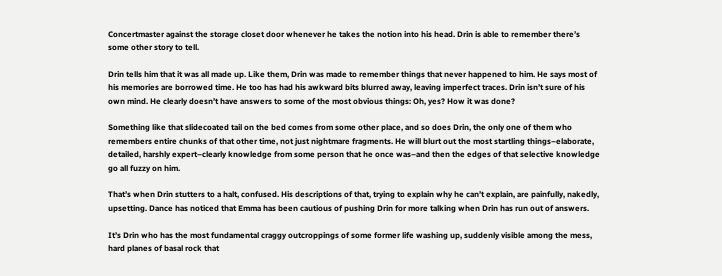Concertmaster against the storage closet door whenever he takes the notion into his head. Drin is able to remember there’s some other story to tell.

Drin tells him that it was all made up. Like them, Drin was made to remember things that never happened to him. He says most of his memories are borrowed time. He too has had his awkward bits blurred away, leaving imperfect traces. Drin isn’t sure of his own mind. He clearly doesn’t have answers to some of the most obvious things: Oh, yes? How it was done?

Something like that slidecoated tail on the bed comes from some other place, and so does Drin, the only one of them who remembers entire chunks of that other time, not just nightmare fragments. He will blurt out the most startling things–elaborate, detailed, harshly expert–clearly knowledge from some person that he once was–and then the edges of that selective knowledge go all fuzzy on him.

That’s when Drin stutters to a halt, confused. His descriptions of that, trying to explain why he can’t explain, are painfully, nakedly, upsetting. Dance has noticed that Emma has been cautious of pushing Drin for more talking when Drin has run out of answers.

It’s Drin who has the most fundamental craggy outcroppings of some former life washing up, suddenly visible among the mess, hard planes of basal rock that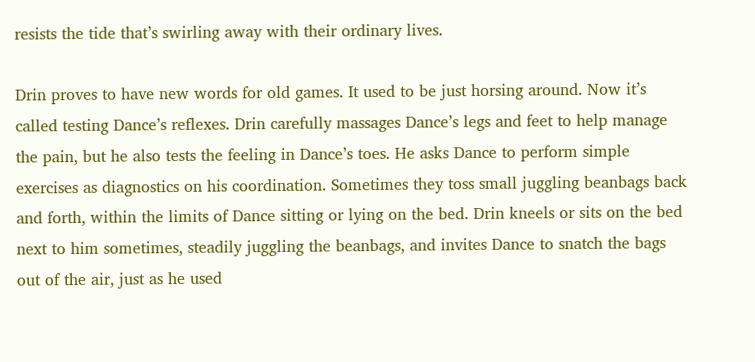resists the tide that’s swirling away with their ordinary lives.

Drin proves to have new words for old games. It used to be just horsing around. Now it’s called testing Dance’s reflexes. Drin carefully massages Dance’s legs and feet to help manage the pain, but he also tests the feeling in Dance’s toes. He asks Dance to perform simple exercises as diagnostics on his coordination. Sometimes they toss small juggling beanbags back and forth, within the limits of Dance sitting or lying on the bed. Drin kneels or sits on the bed next to him sometimes, steadily juggling the beanbags, and invites Dance to snatch the bags out of the air, just as he used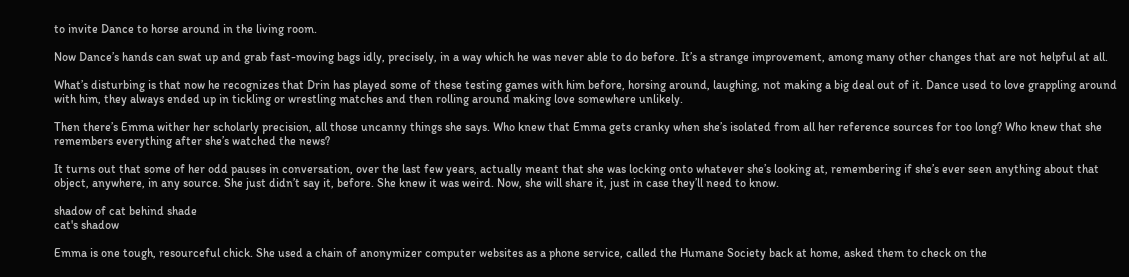to invite Dance to horse around in the living room.

Now Dance’s hands can swat up and grab fast-moving bags idly, precisely, in a way which he was never able to do before. It’s a strange improvement, among many other changes that are not helpful at all.

What’s disturbing is that now he recognizes that Drin has played some of these testing games with him before, horsing around, laughing, not making a big deal out of it. Dance used to love grappling around with him, they always ended up in tickling or wrestling matches and then rolling around making love somewhere unlikely.

Then there’s Emma wither her scholarly precision, all those uncanny things she says. Who knew that Emma gets cranky when she’s isolated from all her reference sources for too long? Who knew that she remembers everything after she’s watched the news?

It turns out that some of her odd pauses in conversation, over the last few years, actually meant that she was locking onto whatever she’s looking at, remembering if she’s ever seen anything about that object, anywhere, in any source. She just didn’t say it, before. She knew it was weird. Now, she will share it, just in case they’ll need to know.

shadow of cat behind shade
cat's shadow

Emma is one tough, resourceful chick. She used a chain of anonymizer computer websites as a phone service, called the Humane Society back at home, asked them to check on the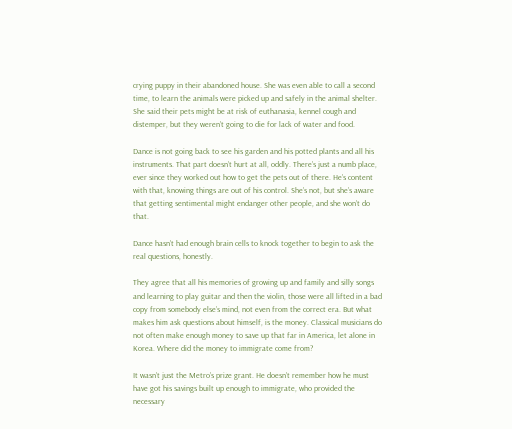crying puppy in their abandoned house. She was even able to call a second time, to learn the animals were picked up and safely in the animal shelter. She said their pets might be at risk of euthanasia, kennel cough and distemper, but they weren’t going to die for lack of water and food.

Dance is not going back to see his garden and his potted plants and all his instruments. That part doesn’t hurt at all, oddly. There’s just a numb place, ever since they worked out how to get the pets out of there. He’s content with that, knowing things are out of his control. She’s not, but she’s aware that getting sentimental might endanger other people, and she won’t do that.

Dance hasn’t had enough brain cells to knock together to begin to ask the real questions, honestly.

They agree that all his memories of growing up and family and silly songs and learning to play guitar and then the violin, those were all lifted in a bad copy from somebody else’s mind, not even from the correct era. But what makes him ask questions about himself, is the money. Classical musicians do not often make enough money to save up that far in America, let alone in Korea. Where did the money to immigrate come from?

It wasn’t just the Metro’s prize grant. He doesn’t remember how he must have got his savings built up enough to immigrate, who provided the necessary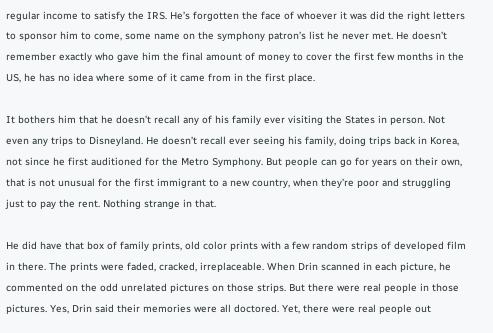regular income to satisfy the IRS. He’s forgotten the face of whoever it was did the right letters to sponsor him to come, some name on the symphony patron’s list he never met. He doesn’t remember exactly who gave him the final amount of money to cover the first few months in the US, he has no idea where some of it came from in the first place.

It bothers him that he doesn’t recall any of his family ever visiting the States in person. Not even any trips to Disneyland. He doesn’t recall ever seeing his family, doing trips back in Korea, not since he first auditioned for the Metro Symphony. But people can go for years on their own, that is not unusual for the first immigrant to a new country, when they’re poor and struggling just to pay the rent. Nothing strange in that.

He did have that box of family prints, old color prints with a few random strips of developed film in there. The prints were faded, cracked, irreplaceable. When Drin scanned in each picture, he commented on the odd unrelated pictures on those strips. But there were real people in those pictures. Yes, Drin said their memories were all doctored. Yet, there were real people out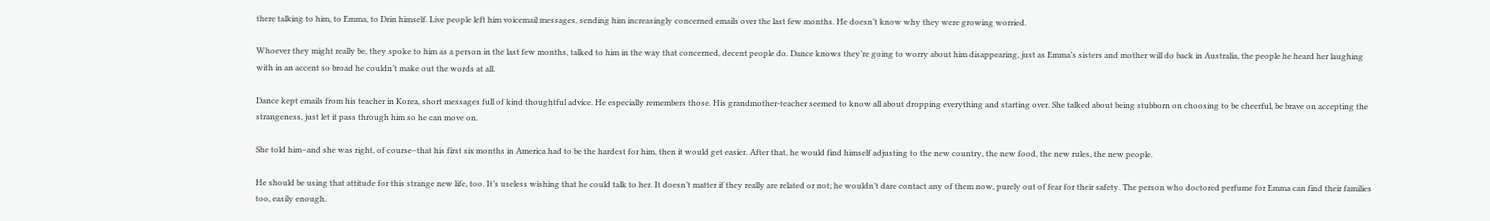there talking to him, to Emma, to Drin himself. Live people left him voicemail messages, sending him increasingly concerned emails over the last few months. He doesn’t know why they were growing worried.

Whoever they might really be, they spoke to him as a person in the last few months, talked to him in the way that concerned, decent people do. Dance knows they’re going to worry about him disappearing, just as Emma’s sisters and mother will do back in Australia, the people he heard her laughing with in an accent so broad he couldn’t make out the words at all.

Dance kept emails from his teacher in Korea, short messages full of kind thoughtful advice. He especially remembers those. His grandmother-teacher seemed to know all about dropping everything and starting over. She talked about being stubborn on choosing to be cheerful, be brave on accepting the strangeness, just let it pass through him so he can move on.

She told him–and she was right, of course–that his first six months in America had to be the hardest for him, then it would get easier. After that, he would find himself adjusting to the new country, the new food, the new rules, the new people.

He should be using that attitude for this strange new life, too. It’s useless wishing that he could talk to her. It doesn’t matter if they really are related or not; he wouldn’t dare contact any of them now, purely out of fear for their safety. The person who doctored perfume for Emma can find their families too, easily enough.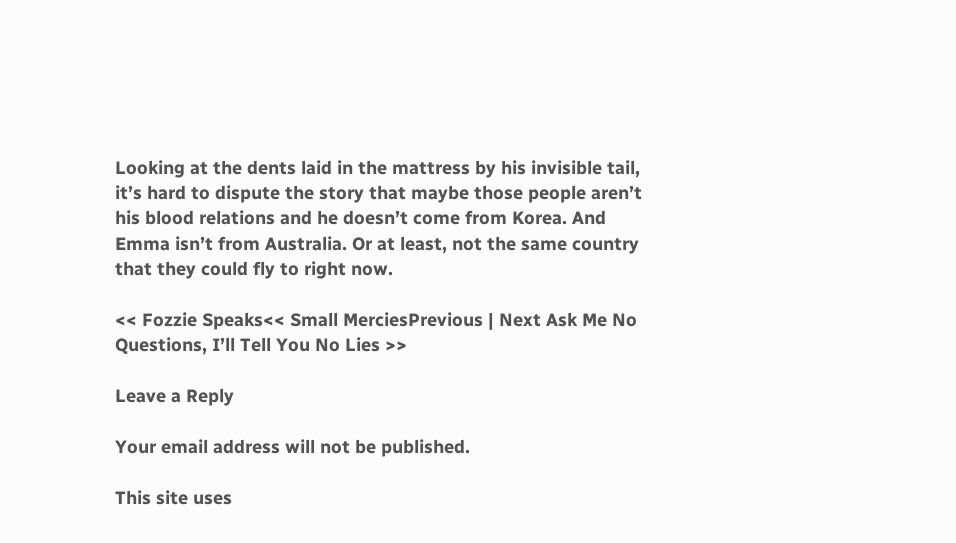Looking at the dents laid in the mattress by his invisible tail, it’s hard to dispute the story that maybe those people aren’t his blood relations and he doesn’t come from Korea. And Emma isn’t from Australia. Or at least, not the same country that they could fly to right now.

<< Fozzie Speaks<< Small MerciesPrevious | Next Ask Me No Questions, I’ll Tell You No Lies >>

Leave a Reply

Your email address will not be published.

This site uses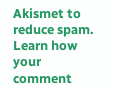Akismet to reduce spam. Learn how your comment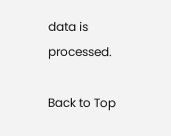data is processed.

Back to Top